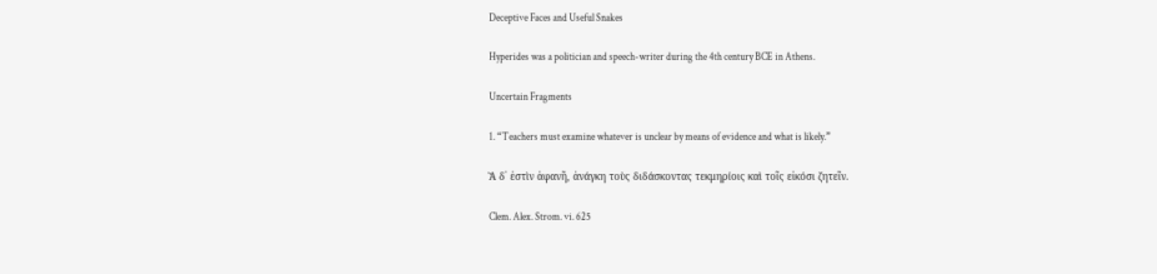Deceptive Faces and Useful Snakes

Hyperides was a politician and speech-writer during the 4th century BCE in Athens.

Uncertain Fragments

1. “Teachers must examine whatever is unclear by means of evidence and what is likely.”

Ἃ δ᾿ ἐστὶν ἀφανῆ, ἀνάγκη τοὺς διδάσκοντας τεκμηρίοις καὶ τοῖς εἰκόσι ζητεῖν.

Clem. Alex. Strom. vi. 625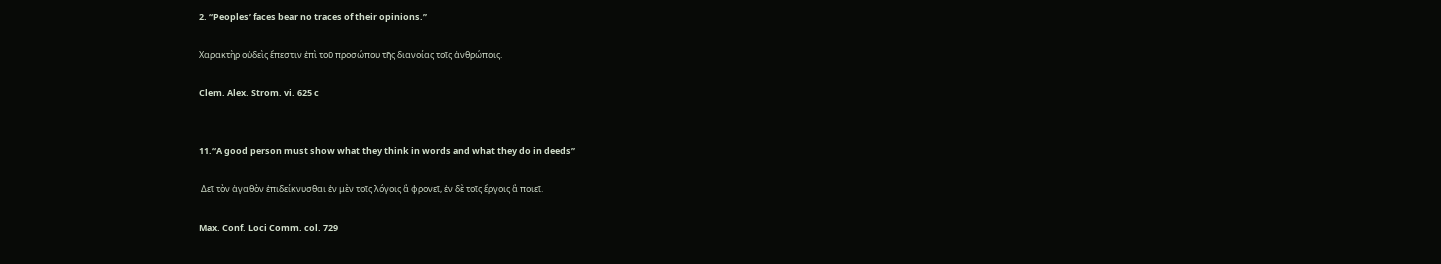2. “Peoples’ faces bear no traces of their opinions.”

Χαρακτὴρ οὐδεὶς ἔπεστιν ἐπὶ τοῦ προσώπου τῆς διανοίας τοῖς ἀνθρώποις.

Clem. Alex. Strom. vi. 625 c


11.“A good person must show what they think in words and what they do in deeds”

 Δεῖ τὸν ἀγαθὸν ἐπιδείκνυσθαι ἐν μὲν τοῖς λόγοις ἃ φρονεῖ, ἐν δὲ τοῖς ἔργοις ἃ ποιεῖ.

Max. Conf. Loci Comm. col. 729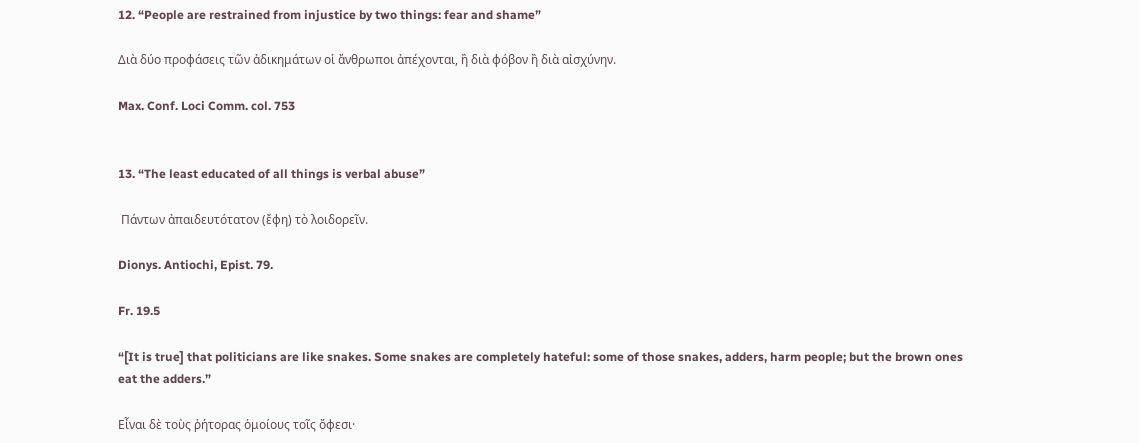12. “People are restrained from injustice by two things: fear and shame”

Διὰ δύο προφάσεις τῶν ἀδικημάτων οἱ ἄνθρωποι ἀπέχονται, ἢ διὰ φόβον ἢ διὰ αἰσχύνην.

Max. Conf. Loci Comm. col. 753


13. “The least educated of all things is verbal abuse”

 Πάντων ἀπαιδευτότατον (ἔφη) τὸ λοιδορεῖν.

Dionys. Antiochi, Epist. 79.

Fr. 19.5

“[It is true] that politicians are like snakes. Some snakes are completely hateful: some of those snakes, adders, harm people; but the brown ones eat the adders.”

Εἶναι δὲ τοὺς ῥήτορας ὁμοίους τοῖς ὄφεσι·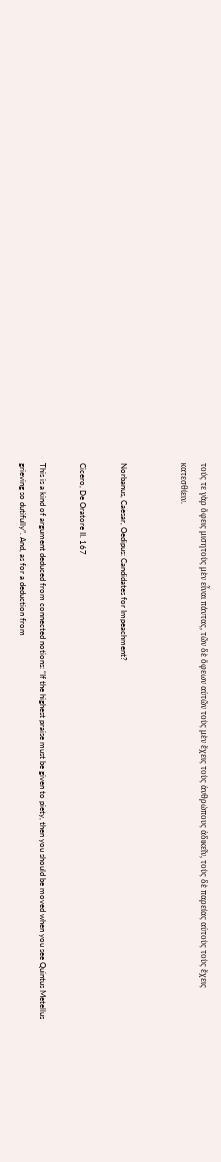τούς τε γὰρ ὄφεις μισητοὺς μὲν εἶναι πάντας, τῶν δὲ ὄφεων αὐτῶν τοὺς μὲν ἔχεις τοὺς ἀνθρώπους ἀδικεῖν, τοὺς δὲ παρείας αὐτοὺς τοὺς ἔχεις κατεσθίειν.


Norbanus, Caesar, Oedipus: Candidates for Impeachment?

Cicero, De Oratore II. 167

This is a kind of argument deduced from connected notions: “If the highest praise must be given to piety, then you should be moved when you see Quintus Metellus grieving so dutifully”. And, as for a deduction from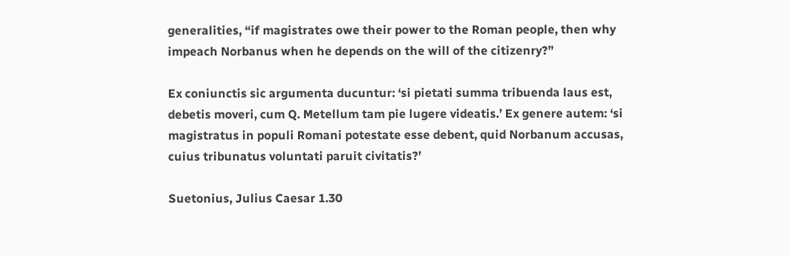generalities, “if magistrates owe their power to the Roman people, then why impeach Norbanus when he depends on the will of the citizenry?”

Ex coniunctis sic argumenta ducuntur: ‘si pietati summa tribuenda laus est, debetis moveri, cum Q. Metellum tam pie lugere videatis.’ Ex genere autem: ‘si magistratus in populi Romani potestate esse debent, quid Norbanum accusas, cuius tribunatus voluntati paruit civitatis?’

Suetonius, Julius Caesar 1.30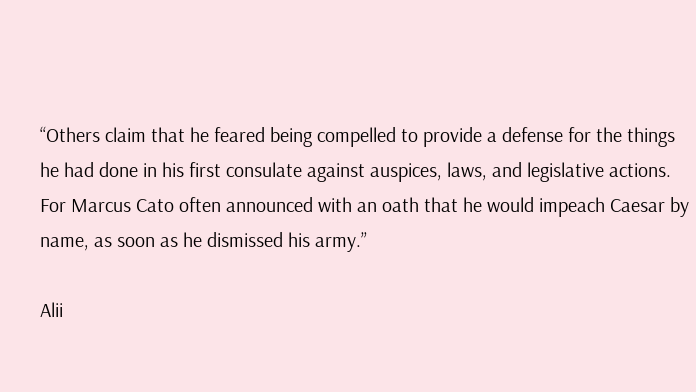“Others claim that he feared being compelled to provide a defense for the things he had done in his first consulate against auspices, laws, and legislative actions. For Marcus Cato often announced with an oath that he would impeach Caesar by name, as soon as he dismissed his army.”

Alii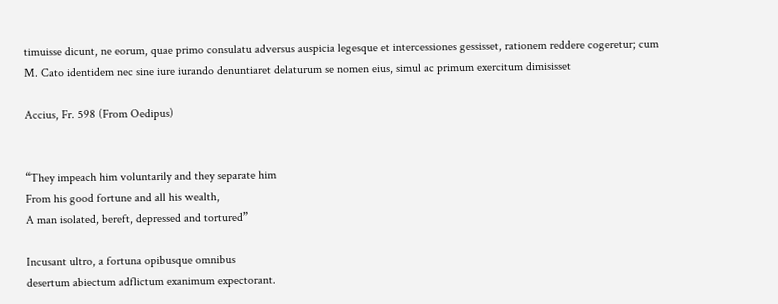timuisse dicunt, ne eorum, quae primo consulatu adversus auspicia legesque et intercessiones gessisset, rationem reddere cogeretur; cum M. Cato identidem nec sine iure iurando denuntiaret delaturum se nomen eius, simul ac primum exercitum dimisisset

Accius, Fr. 598 (From Oedipus)


“They impeach him voluntarily and they separate him
From his good fortune and all his wealth,
A man isolated, bereft, depressed and tortured”

Incusant ultro, a fortuna opibusque omnibus
desertum abiectum adflictum exanimum expectorant.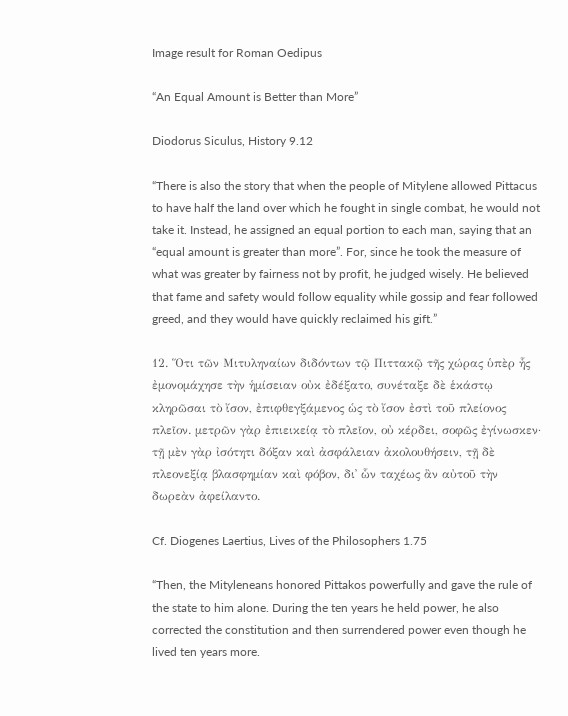Image result for Roman Oedipus

“An Equal Amount is Better than More”

Diodorus Siculus, History 9.12

“There is also the story that when the people of Mitylene allowed Pittacus to have half the land over which he fought in single combat, he would not take it. Instead, he assigned an equal portion to each man, saying that an “equal amount is greater than more”. For, since he took the measure of what was greater by fairness not by profit, he judged wisely. He believed that fame and safety would follow equality while gossip and fear followed greed, and they would have quickly reclaimed his gift.”

12. Ὅτι τῶν Μιτυληναίων διδόντων τῷ Πιττακῷ τῆς χώρας ὑπὲρ ἧς ἐμονομάχησε τὴν ἡμίσειαν οὐκ ἐδέξατο, συνέταξε δὲ ἑκάστῳ κληρῶσαι τὸ ἴσον, ἐπιφθεγξάμενος ὡς τὸ ἴσον ἐστὶ τοῦ πλείονος πλεῖον. μετρῶν γὰρ ἐπιεικείᾳ τὸ πλεῖον, οὐ κέρδει, σοφῶς ἐγίνωσκεν· τῇ μὲν γὰρ ἰσότητι δόξαν καὶ ἀσφάλειαν ἀκολουθήσειν, τῇ δὲ πλεονεξίᾳ βλασφημίαν καὶ φόβον, δι᾿ ὧν ταχέως ἂν αὐτοῦ τὴν δωρεὰν ἀφείλαντο.

Cf. Diogenes Laertius, Lives of the Philosophers 1.75

“Then, the Mityleneans honored Pittakos powerfully and gave the rule of the state to him alone. During the ten years he held power, he also corrected the constitution and then surrendered power even though he lived ten years more.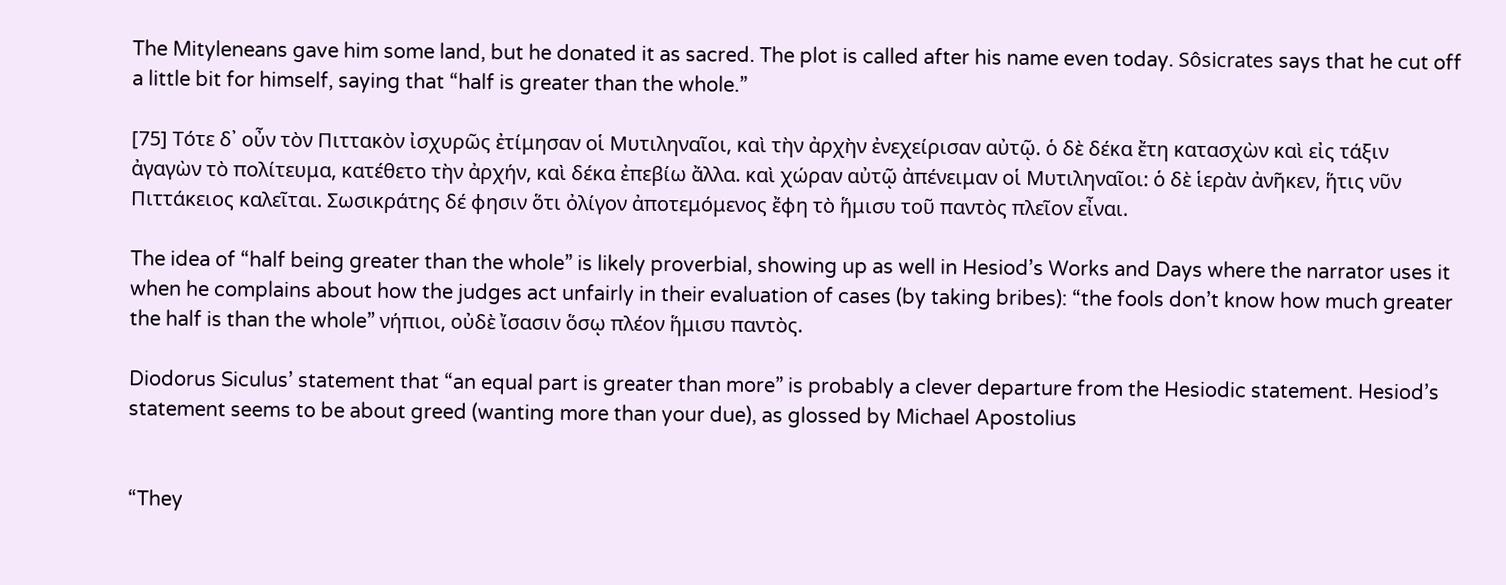The Mityleneans gave him some land, but he donated it as sacred. The plot is called after his name even today. Sôsicrates says that he cut off a little bit for himself, saying that “half is greater than the whole.”

[75] Τότε δ᾽ οὖν τὸν Πιττακὸν ἰσχυρῶς ἐτίμησαν οἱ Μυτιληναῖοι, καὶ τὴν ἀρχὴν ἐνεχείρισαν αὐτῷ. ὁ δὲ δέκα ἔτη κατασχὼν καὶ εἰς τάξιν ἀγαγὼν τὸ πολίτευμα, κατέθετο τὴν ἀρχήν, καὶ δέκα ἐπεβίω ἄλλα. καὶ χώραν αὐτῷ ἀπένειμαν οἱ Μυτιληναῖοι: ὁ δὲ ἱερὰν ἀνῆκεν, ἥτις νῦν Πιττάκειος καλεῖται. Σωσικράτης δέ φησιν ὅτι ὀλίγον ἀποτεμόμενος ἔφη τὸ ἥμισυ τοῦ παντὸς πλεῖον εἶναι.

The idea of “half being greater than the whole” is likely proverbial, showing up as well in Hesiod’s Works and Days where the narrator uses it when he complains about how the judges act unfairly in their evaluation of cases (by taking bribes): “the fools don’t know how much greater the half is than the whole” νήπιοι, οὐδὲ ἴσασιν ὅσῳ πλέον ἥμισυ παντὸς.

Diodorus Siculus’ statement that “an equal part is greater than more” is probably a clever departure from the Hesiodic statement. Hesiod’s statement seems to be about greed (wanting more than your due), as glossed by Michael Apostolius


“They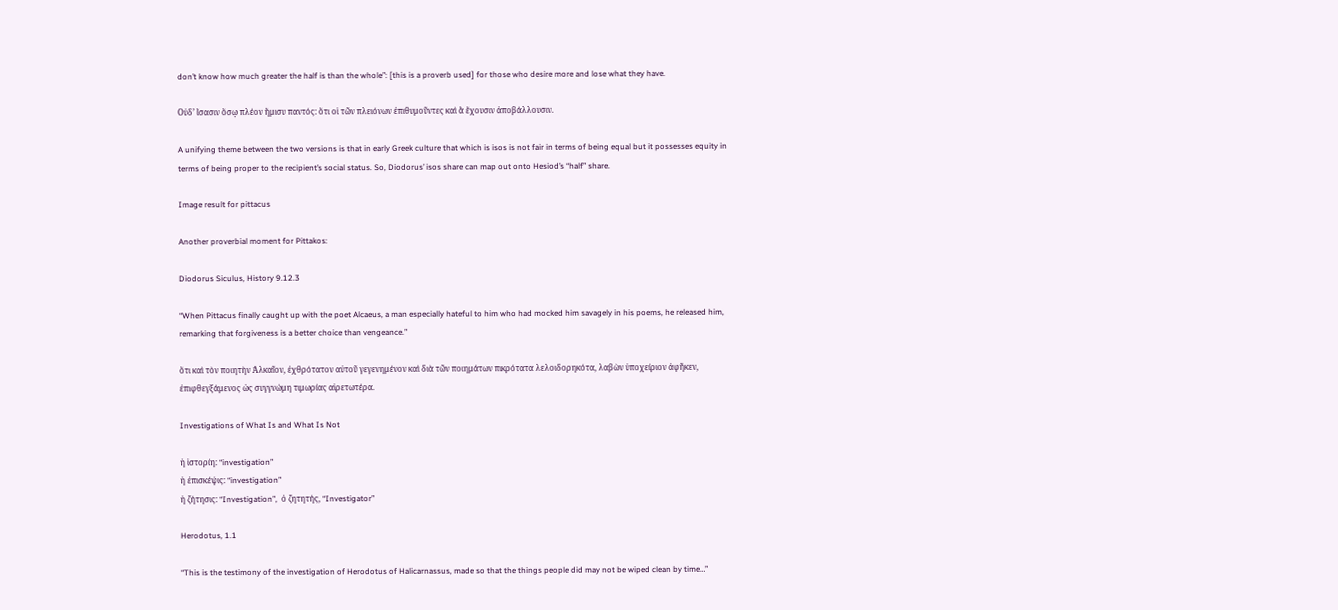don’t know how much greater the half is than the whole”: [this is a proverb used] for those who desire more and lose what they have.

Οὐδ’ ἴσασιν ὅσῳ πλέον ἥμισυ παντός: ὅτι οἱ τῶν πλειόνων ἐπιθυμοῦντες καὶ ἃ ἔχουσιν ἀποβάλλουσιν.

A unifying theme between the two versions is that in early Greek culture that which is isos is not fair in terms of being equal but it possesses equity in terms of being proper to the recipient’s social status. So, Diodorus’ isos share can map out onto Hesiod’s “half” share.

Image result for pittacus

Another proverbial moment for Pittakos:

Diodorus Siculus, History 9.12.3

“When Pittacus finally caught up with the poet Alcaeus, a man especially hateful to him who had mocked him savagely in his poems, he released him, remarking that forgiveness is a better choice than vengeance.”

ὅτι καὶ τὸν ποιητὴν Ἀλκαῖον, ἐχθρότατον αὐτοῦ γεγενημένον καὶ διὰ τῶν ποιημάτων πικρότατα λελοιδορηκότα, λαβὼν ὑποχείριον ἀφῆκεν, ἐπιφθεγξάμενος ὡς συγγνώμη τιμωρίας αἱρετωτέρα.

Investigations of What Is and What Is Not

ἡ ἱστορίη: “investigation”
ἡ ἐπισκέψις: “investigation”
ἡ ζήτησις: “Investigation”,  ὁ ζητητής, “Investigator”

Herodotus, 1.1

“This is the testimony of the investigation of Herodotus of Halicarnassus, made so that the things people did may not be wiped clean by time…”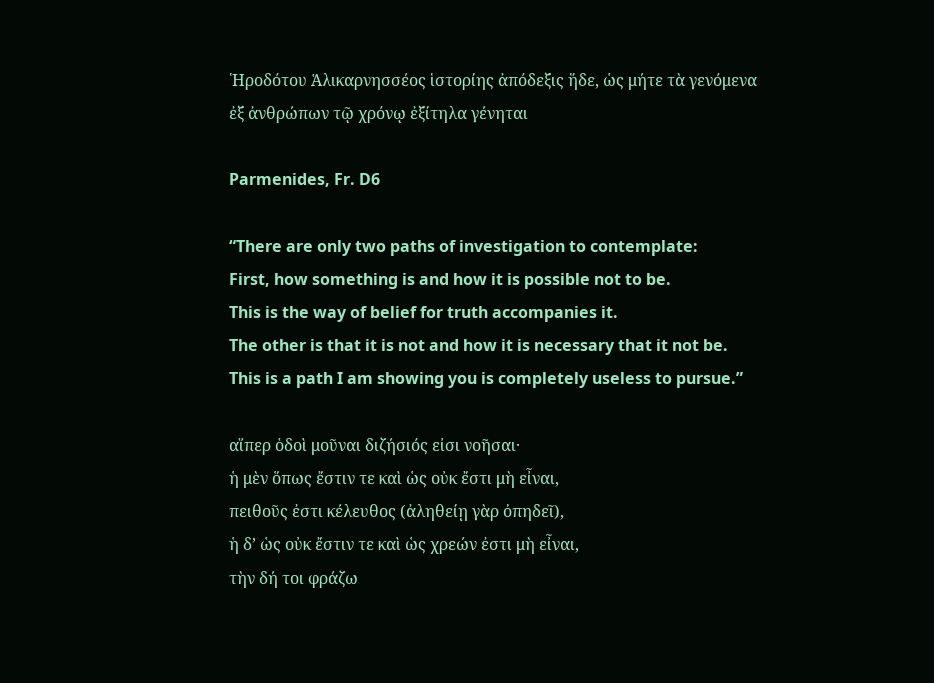῾Ηροδότου Ἁλικαρνησσέος ἱστορίης ἀπόδεξις ἥδε, ὡς μήτε τὰ γενόμενα ἐξ ἀνθρώπων τῷ χρόνῳ ἐξίτηλα γένηται

Parmenides, Fr. D6

“There are only two paths of investigation to contemplate:
First, how something is and how it is possible not to be.
This is the way of belief for truth accompanies it.
The other is that it is not and how it is necessary that it not be.
This is a path I am showing you is completely useless to pursue.”

αἵπερ ὁδοὶ μοῦναι διζήσιός εἰσι νοῆσαι·
ἡ μὲν ὅπως ἔστιν τε καὶ ὡς οὐκ ἔστι μὴ εἶναι,
πειθοῦς ἐστι κέλευθος (ἀληθείῃ γὰρ ὀπηδεῖ),
ἡ δ’ ὡς οὐκ ἔστιν τε καὶ ὡς χρεών ἐστι μὴ εἶναι,
τὴν δή τοι φράζω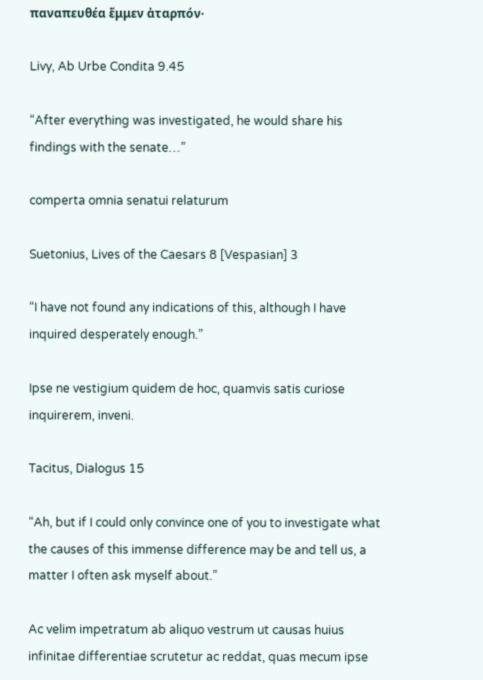παναπευθέα ἔμμεν ἀταρπόν·

Livy, Ab Urbe Condita 9.45

“After everything was investigated, he would share his findings with the senate…”

comperta omnia senatui relaturum

Suetonius, Lives of the Caesars 8 [Vespasian] 3

“I have not found any indications of this, although I have inquired desperately enough.”

Ipse ne vestigium quidem de hoc, quamvis satis curiose inquirerem, inveni.

Tacitus, Dialogus 15

“Ah, but if I could only convince one of you to investigate what the causes of this immense difference may be and tell us, a matter I often ask myself about.”

Ac velim impetratum ab aliquo vestrum ut causas huius infinitae differentiae scrutetur ac reddat, quas mecum ipse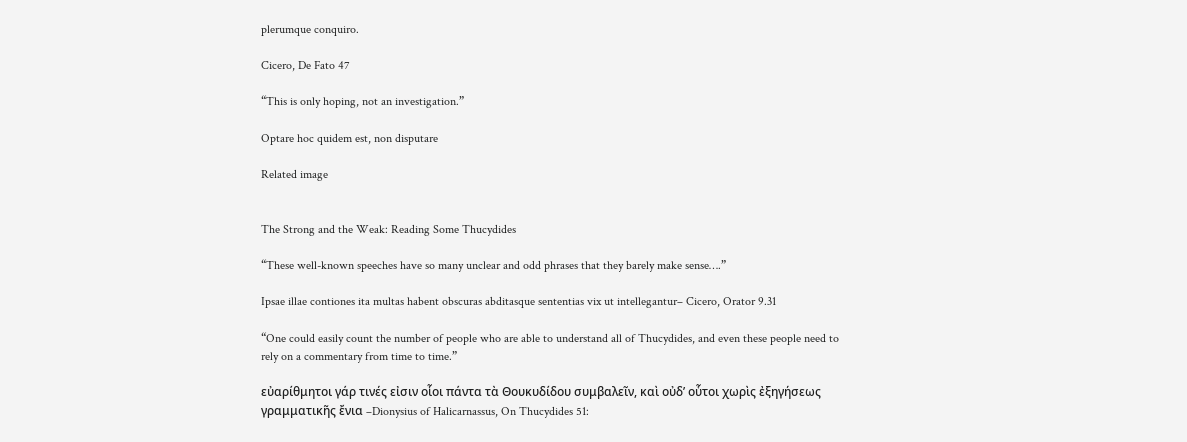plerumque conquiro.

Cicero, De Fato 47

“This is only hoping, not an investigation.”

Optare hoc quidem est, non disputare

Related image


The Strong and the Weak: Reading Some Thucydides

“These well-known speeches have so many unclear and odd phrases that they barely make sense….”

Ipsae illae contiones ita multas habent obscuras abditasque sententias vix ut intellegantur– Cicero, Orator 9.31

“One could easily count the number of people who are able to understand all of Thucydides, and even these people need to rely on a commentary from time to time.”

εὐαρίθμητοι γάρ τινές εἰσιν οἷοι πάντα τὰ Θουκυδίδου συμβαλεῖν, καὶ οὐδ’ οὗτοι χωρὶς ἐξηγήσεως γραμματικῆς ἔνια –Dionysius of Halicarnassus, On Thucydides 51: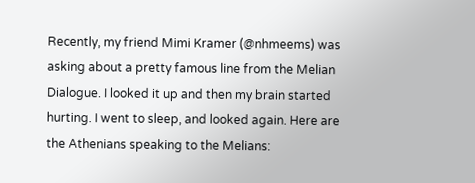Recently, my friend Mimi Kramer (@nhmeems) was asking about a pretty famous line from the Melian Dialogue. I looked it up and then my brain started hurting. I went to sleep, and looked again. Here are the Athenians speaking to the Melians: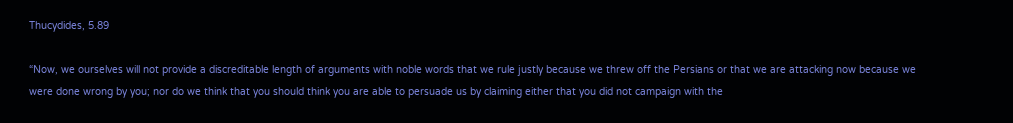Thucydides, 5.89

“Now, we ourselves will not provide a discreditable length of arguments with noble words that we rule justly because we threw off the Persians or that we are attacking now because we were done wrong by you; nor do we think that you should think you are able to persuade us by claiming either that you did not campaign with the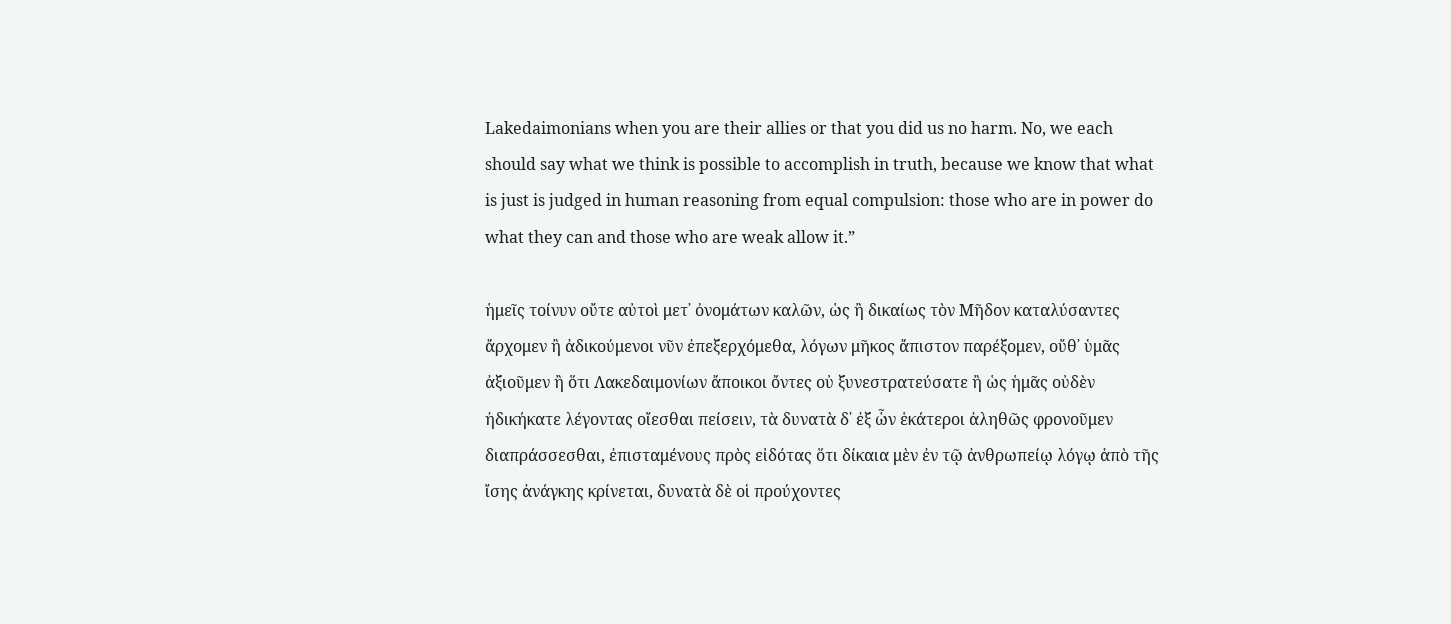Lakedaimonians when you are their allies or that you did us no harm. No, we each should say what we think is possible to accomplish in truth, because we know that what is just is judged in human reasoning from equal compulsion: those who are in power do what they can and those who are weak allow it.”

ἡμεῖς τοίνυν οὔτε αὐτοὶ μετ᾽ ὀνομάτων καλῶν, ὡς ἢ δικαίως τὸν Μῆδον καταλύσαντες ἄρχομεν ἢ ἀδικούμενοι νῦν ἐπεξερχόμεθα, λόγων μῆκος ἄπιστον παρέξομεν, οὔθ᾽ ὑμᾶς ἀξιοῦμεν ἢ ὅτι Λακεδαιμονίων ἄποικοι ὄντες οὐ ξυνεστρατεύσατε ἢ ὡς ἡμᾶς οὐδὲν ἠδικήκατε λέγοντας οἴεσθαι πείσειν, τὰ δυνατὰ δ᾽ ἐξ ὧν ἑκάτεροι ἀληθῶς φρονοῦμεν διαπράσσεσθαι, ἐπισταμένους πρὸς εἰδότας ὅτι δίκαια μὲν ἐν τῷ ἀνθρωπείῳ λόγῳ ἀπὸ τῆς ἴσης ἀνάγκης κρίνεται, δυνατὰ δὲ οἱ προύχοντες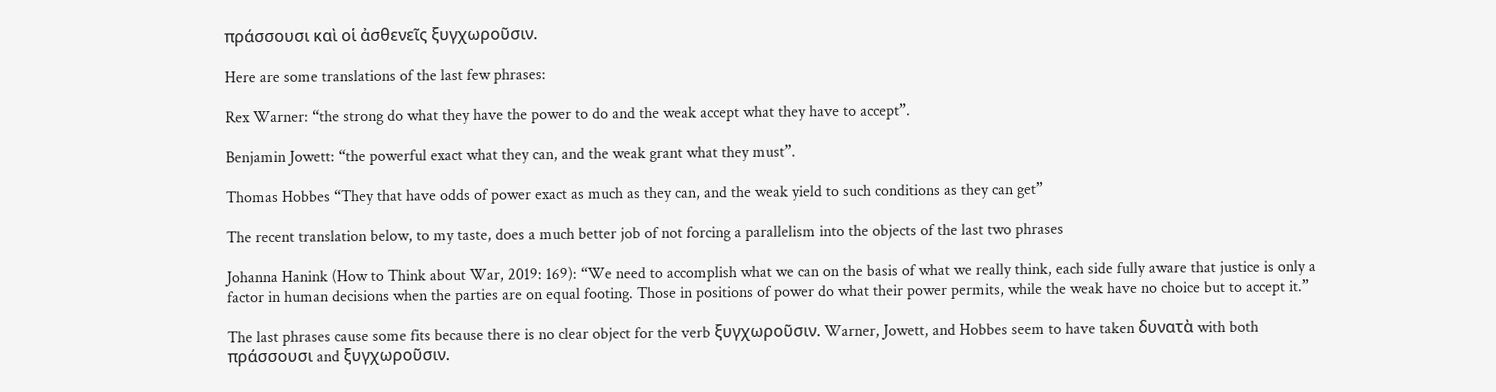πράσσουσι καὶ οἱ ἀσθενεῖς ξυγχωροῦσιν.

Here are some translations of the last few phrases:

Rex Warner: “the strong do what they have the power to do and the weak accept what they have to accept”.

Benjamin Jowett: “the powerful exact what they can, and the weak grant what they must”.

Thomas Hobbes “They that have odds of power exact as much as they can, and the weak yield to such conditions as they can get”

The recent translation below, to my taste, does a much better job of not forcing a parallelism into the objects of the last two phrases

Johanna Hanink (How to Think about War, 2019: 169): “We need to accomplish what we can on the basis of what we really think, each side fully aware that justice is only a factor in human decisions when the parties are on equal footing. Those in positions of power do what their power permits, while the weak have no choice but to accept it.”

The last phrases cause some fits because there is no clear object for the verb ξυγχωροῦσιν. Warner, Jowett, and Hobbes seem to have taken δυνατὰ with both πράσσουσι and ξυγχωροῦσιν.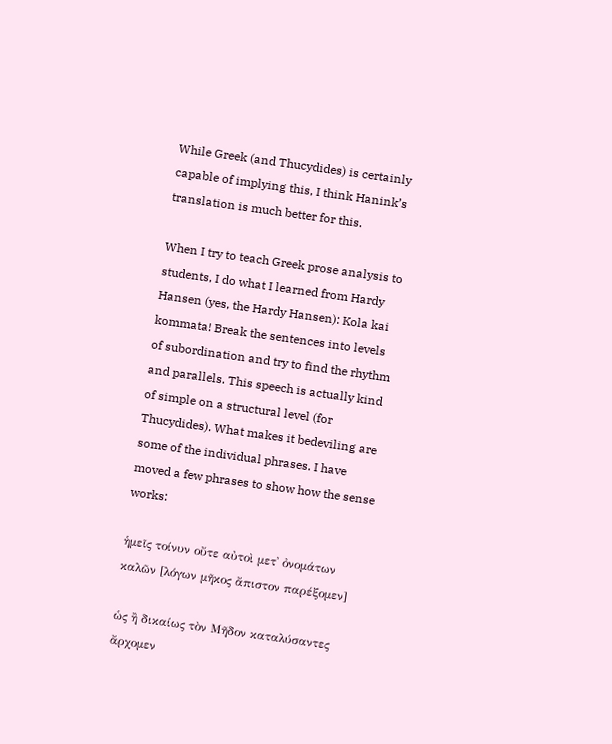While Greek (and Thucydides) is certainly capable of implying this, I think Hanink’s translation is much better for this.

When I try to teach Greek prose analysis to students, I do what I learned from Hardy Hansen (yes, the Hardy Hansen): Kola kai kommata! Break the sentences into levels of subordination and try to find the rhythm and parallels. This speech is actually kind of simple on a structural level (for Thucydides). What makes it bedeviling are some of the individual phrases. I have moved a few phrases to show how the sense works:

ἡμεῖς τοίνυν οὔτε αὐτοὶ μετ᾽ ὀνομάτων καλῶν [λόγων μῆκος ἄπιστον παρέξομεν]

ὡς ἢ δικαίως τὸν Μῆδον καταλύσαντες ἄρχομεν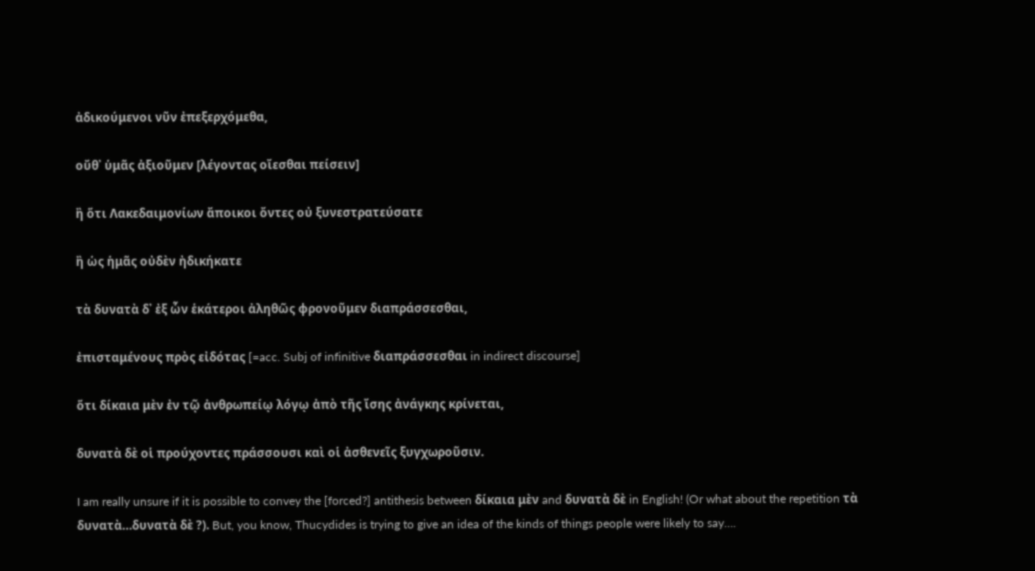ἀδικούμενοι νῦν ἐπεξερχόμεθα,

οὔθ᾽ ὑμᾶς ἀξιοῦμεν [λέγοντας οἴεσθαι πείσειν]

ἢ ὅτι Λακεδαιμονίων ἄποικοι ὄντες οὐ ξυνεστρατεύσατε

ἢ ὡς ἡμᾶς οὐδὲν ἠδικήκατε

τὰ δυνατὰ δ᾽ ἐξ ὧν ἑκάτεροι ἀληθῶς φρονοῦμεν διαπράσσεσθαι,

ἐπισταμένους πρὸς εἰδότας [=acc. Subj of infinitive διαπράσσεσθαι in indirect discourse]

ὅτι δίκαια μὲν ἐν τῷ ἀνθρωπείῳ λόγῳ ἀπὸ τῆς ἴσης ἀνάγκης κρίνεται,

δυνατὰ δὲ οἱ προύχοντες πράσσουσι καὶ οἱ ἀσθενεῖς ξυγχωροῦσιν.

I am really unsure if it is possible to convey the [forced?] antithesis between δίκαια μὲν and δυνατὰ δὲ in English! (Or what about the repetition τὰ δυνατὰ…δυνατὰ δὲ ?). But, you know, Thucydides is trying to give an idea of the kinds of things people were likely to say….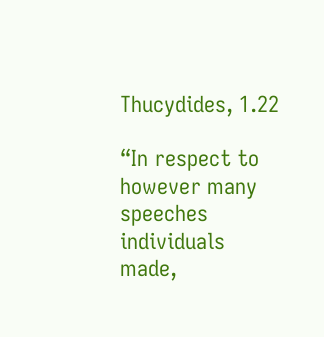Thucydides, 1.22

“In respect to however many speeches individuals made,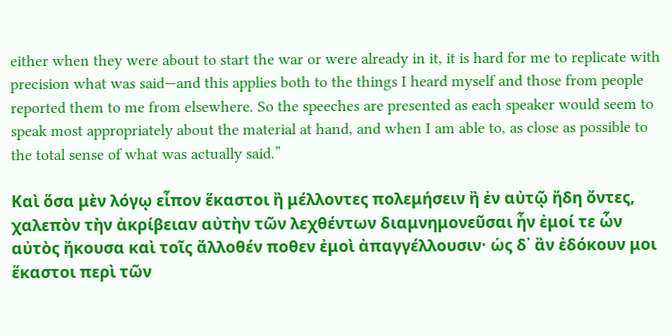either when they were about to start the war or were already in it, it is hard for me to replicate with precision what was said—and this applies both to the things I heard myself and those from people reported them to me from elsewhere. So the speeches are presented as each speaker would seem to speak most appropriately about the material at hand, and when I am able to, as close as possible to the total sense of what was actually said.”

Καὶ ὅσα μὲν λόγῳ εἶπον ἕκαστοι ἢ μέλλοντες πολεμήσειν ἢ ἐν αὐτῷ ἤδη ὄντες, χαλεπὸν τὴν ἀκρίβειαν αὐτὴν τῶν λεχθέντων διαμνημονεῦσαι ἦν ἐμοί τε ὧν αὐτὸς ἤκουσα καὶ τοῖς ἄλλοθέν ποθεν ἐμοὶ ἀπαγγέλλουσιν· ὡς δ᾿ ἂν ἐδόκουν μοι ἕκαστοι περὶ τῶν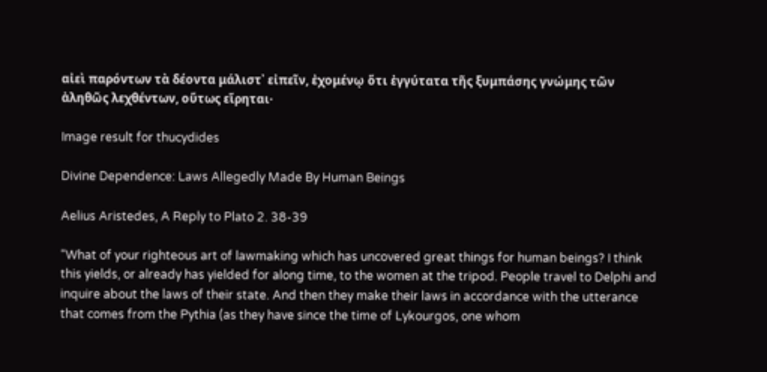αἰεὶ παρόντων τὰ δέοντα μάλιστ᾿ εἰπεῖν, ἐχομένῳ ὅτι ἐγγύτατα τῆς ξυμπάσης γνώμης τῶν ἀληθῶς λεχθέντων, οὕτως εἴρηται·

Image result for thucydides

Divine Dependence: Laws Allegedly Made By Human Beings

Aelius Aristedes, A Reply to Plato 2. 38-39

“What of your righteous art of lawmaking which has uncovered great things for human beings? I think this yields, or already has yielded for along time, to the women at the tripod. People travel to Delphi and inquire about the laws of their state. And then they make their laws in accordance with the utterance that comes from the Pythia (as they have since the time of Lykourgos, one whom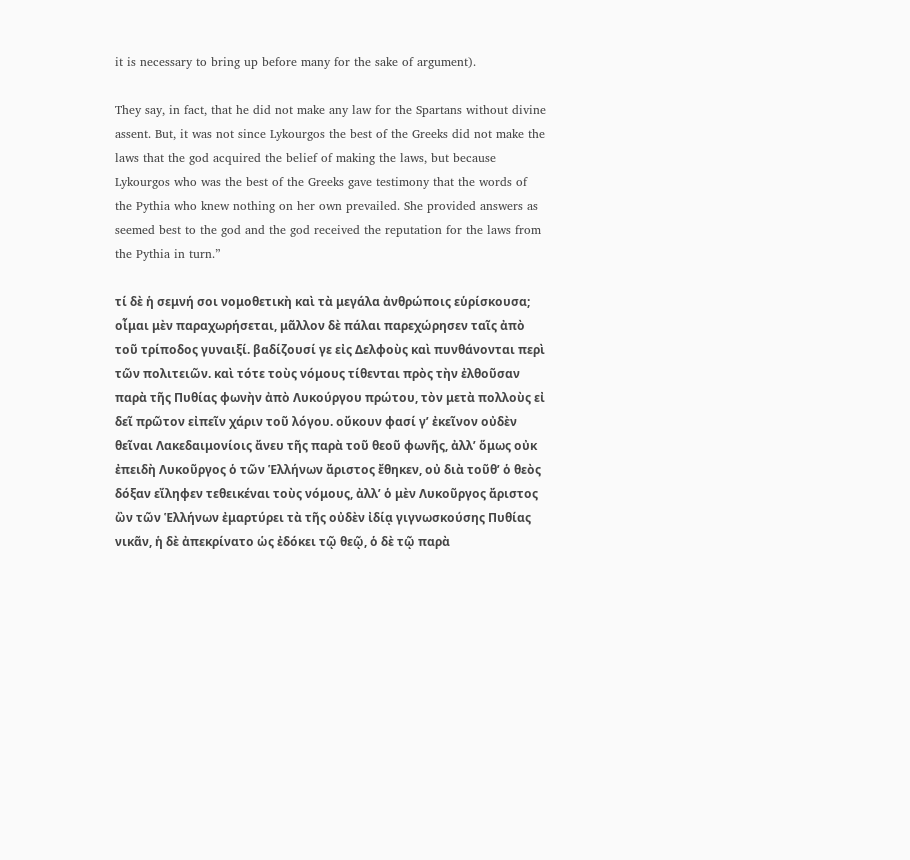it is necessary to bring up before many for the sake of argument).

They say, in fact, that he did not make any law for the Spartans without divine assent. But, it was not since Lykourgos the best of the Greeks did not make the laws that the god acquired the belief of making the laws, but because Lykourgos who was the best of the Greeks gave testimony that the words of the Pythia who knew nothing on her own prevailed. She provided answers as seemed best to the god and the god received the reputation for the laws from the Pythia in turn.”

τί δὲ ἡ σεμνή σοι νομοθετικὴ καὶ τὰ μεγάλα ἀνθρώποις εὑρίσκουσα; οἶμαι μὲν παραχωρήσεται, μᾶλλον δὲ πάλαι παρεχώρησεν ταῖς ἀπὸ τοῦ τρίποδος γυναιξί. βαδίζουσί γε εἰς Δελφοὺς καὶ πυνθάνονται περὶ τῶν πολιτειῶν. καὶ τότε τοὺς νόμους τίθενται πρὸς τὴν ἐλθοῦσαν παρὰ τῆς Πυθίας φωνὴν ἀπὸ Λυκούργου πρώτου, τὸν μετὰ πολλοὺς εἰ δεῖ πρῶτον εἰπεῖν χάριν τοῦ λόγου. οὔκουν φασί γ’ ἐκεῖνον οὐδὲν θεῖναι Λακεδαιμονίοις ἄνευ τῆς παρὰ τοῦ θεοῦ φωνῆς, ἀλλ’ ὅμως οὐκ ἐπειδὴ Λυκοῦργος ὁ τῶν Ἑλλήνων ἄριστος ἔθηκεν, οὐ διὰ τοῦθ’ ὁ θεὸς δόξαν εἴληφεν τεθεικέναι τοὺς νόμους, ἀλλ’ ὁ μὲν Λυκοῦργος ἄριστος ὢν τῶν Ἑλλήνων ἐμαρτύρει τὰ τῆς οὐδὲν ἰδίᾳ γιγνωσκούσης Πυθίας νικᾶν, ἡ δὲ ἀπεκρίνατο ὡς ἐδόκει τῷ θεῷ, ὁ δὲ τῷ παρὰ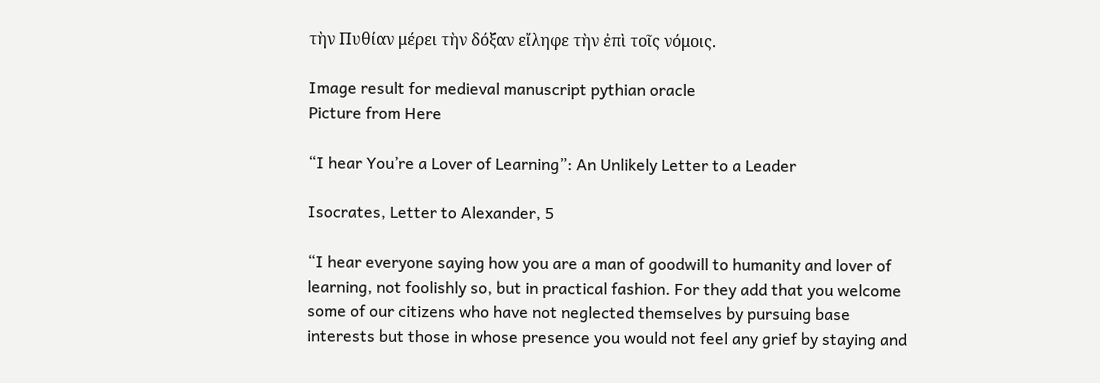τὴν Πυθίαν μέρει τὴν δόξαν εἴληφε τὴν ἐπὶ τοῖς νόμοις.

Image result for medieval manuscript pythian oracle
Picture from Here

“I hear You’re a Lover of Learning”: An Unlikely Letter to a Leader

Isocrates, Letter to Alexander, 5

“I hear everyone saying how you are a man of goodwill to humanity and lover of learning, not foolishly so, but in practical fashion. For they add that you welcome some of our citizens who have not neglected themselves by pursuing base interests but those in whose presence you would not feel any grief by staying and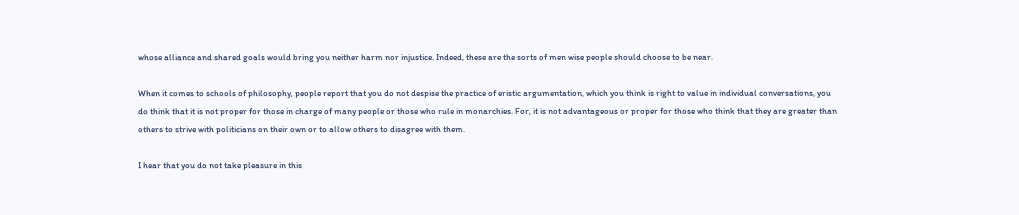whose alliance and shared goals would bring you neither harm nor injustice. Indeed, these are the sorts of men wise people should choose to be near.

When it comes to schools of philosophy, people report that you do not despise the practice of eristic argumentation, which you think is right to value in individual conversations, you do think that it is not proper for those in charge of many people or those who rule in monarchies. For, it is not advantageous or proper for those who think that they are greater than others to strive with politicians on their own or to allow others to disagree with them.

I hear that you do not take pleasure in this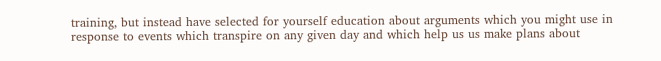training, but instead have selected for yourself education about arguments which you might use in response to events which transpire on any given day and which help us us make plans about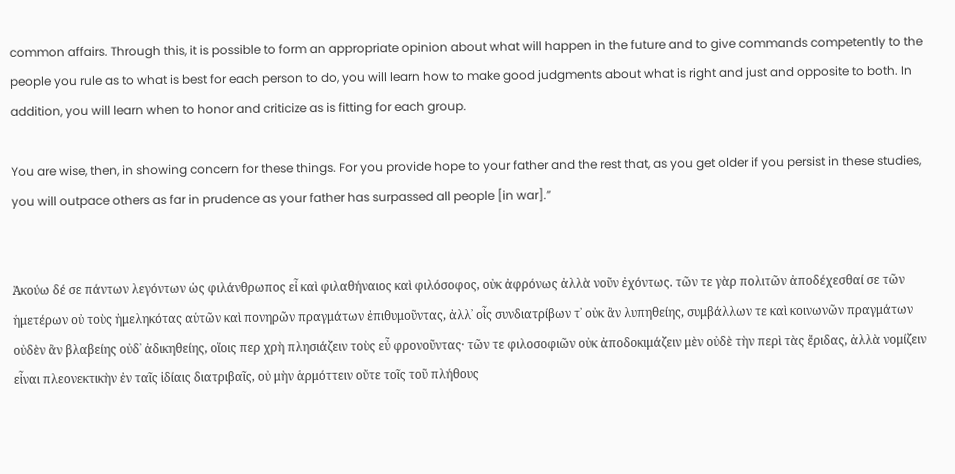common affairs. Through this, it is possible to form an appropriate opinion about what will happen in the future and to give commands competently to the people you rule as to what is best for each person to do, you will learn how to make good judgments about what is right and just and opposite to both. In addition, you will learn when to honor and criticize as is fitting for each group.

You are wise, then, in showing concern for these things. For you provide hope to your father and the rest that, as you get older if you persist in these studies, you will outpace others as far in prudence as your father has surpassed all people [in war].”


Ἀκούω δέ σε πάντων λεγόντων ὡς φιλάνθρωπος εἶ καὶ φιλαθήναιος καὶ φιλόσοφος, οὐκ ἀφρόνως ἀλλὰ νοῦν ἐχόντως. τῶν τε γὰρ πολιτῶν ἀποδέχεσθαί σε τῶν ἡμετέρων οὐ τοὺς ἠμεληκότας αὑτῶν καὶ πονηρῶν πραγμάτων ἐπιθυμοῦντας, ἀλλ᾿ οἷς συνδιατρίβων τ᾿ οὐκ ἂν λυπηθείης, συμβάλλων τε καὶ κοινωνῶν πραγμάτων οὐδὲν ἂν βλαβείης οὐδ᾿ ἀδικηθείης, οἵοις περ χρὴ πλησιάζειν τοὺς εὖ φρονοῦντας· τῶν τε φιλοσοφιῶν οὐκ ἀποδοκιμάζειν μὲν οὐδὲ τὴν περὶ τὰς ἔριδας, ἀλλὰ νομίζειν εἶναι πλεονεκτικὴν ἐν ταῖς ἰδίαις διατριβαῖς, οὐ μὴν ἁρμόττειν οὔτε τοῖς τοῦ πλήθους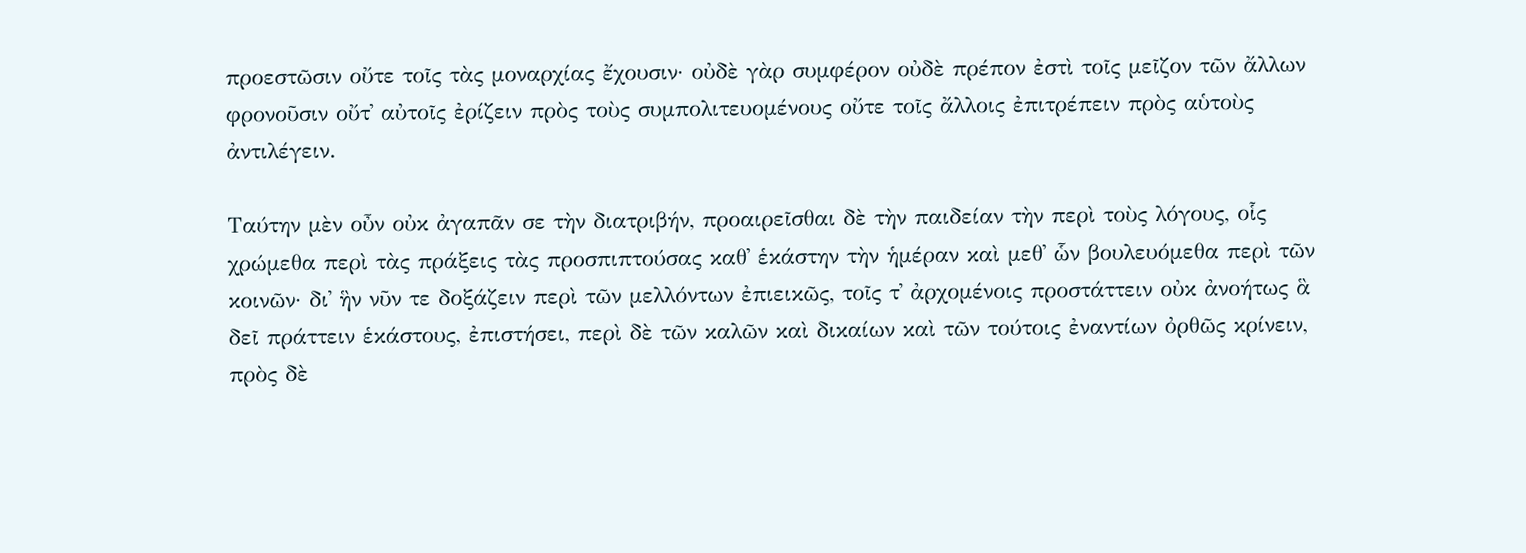προεστῶσιν οὔτε τοῖς τὰς μοναρχίας ἔχουσιν· οὐδὲ γὰρ συμφέρον οὐδὲ πρέπον ἐστὶ τοῖς μεῖζον τῶν ἄλλων φρονοῦσιν οὔτ᾿ αὐτοῖς ἐρίζειν πρὸς τοὺς συμπολιτευομένους οὔτε τοῖς ἄλλοις ἐπιτρέπειν πρὸς αὑτοὺς ἀντιλέγειν.

Ταύτην μὲν οὖν οὐκ ἀγαπᾶν σε τὴν διατριβήν, προαιρεῖσθαι δὲ τὴν παιδείαν τὴν περὶ τοὺς λόγους, οἷς χρώμεθα περὶ τὰς πράξεις τὰς προσπιπτούσας καθ᾿ ἑκάστην τὴν ἡμέραν καὶ μεθ᾿ ὧν βουλευόμεθα περὶ τῶν κοινῶν· δι᾿ ἣν νῦν τε δοξάζειν περὶ τῶν μελλόντων ἐπιεικῶς, τοῖς τ᾿ ἀρχομένοις προστάττειν οὐκ ἀνοήτως ἃ δεῖ πράττειν ἑκάστους, ἐπιστήσει, περὶ δὲ τῶν καλῶν καὶ δικαίων καὶ τῶν τούτοις ἐναντίων ὀρθῶς κρίνειν, πρὸς δὲ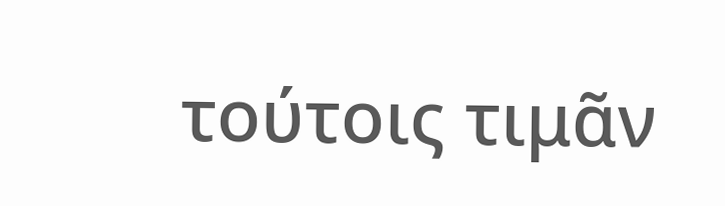τούτοις τιμᾶν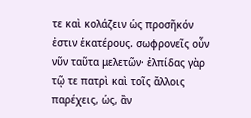τε καὶ κολάζειν ὡς προσῆκόν ἐστιν ἑκατέρους. σωφρονεῖς οὖν νῦν ταῦτα μελετῶν· ἐλπίδας γὰρ τῷ τε πατρὶ καὶ τοῖς ἄλλοις παρέχεις, ὡς, ἂν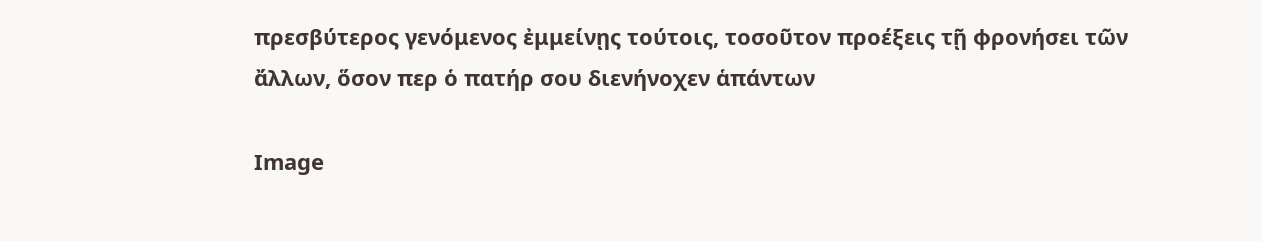πρεσβύτερος γενόμενος ἐμμείνῃς τούτοις, τοσοῦτον προέξεις τῇ φρονήσει τῶν ἄλλων, ὅσον περ ὁ πατήρ σου διενήνοχεν ἁπάντων

Image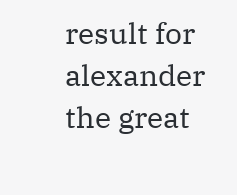result for alexander the great